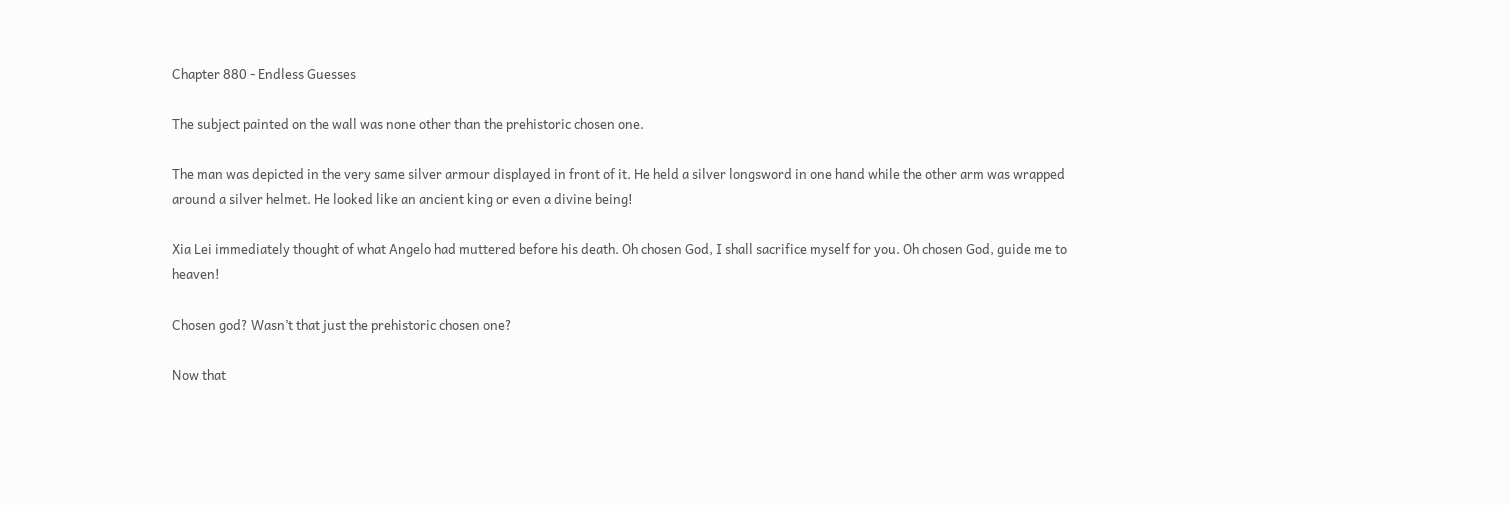Chapter 880 - Endless Guesses

The subject painted on the wall was none other than the prehistoric chosen one.

The man was depicted in the very same silver armour displayed in front of it. He held a silver longsword in one hand while the other arm was wrapped around a silver helmet. He looked like an ancient king or even a divine being!

Xia Lei immediately thought of what Angelo had muttered before his death. Oh chosen God, I shall sacrifice myself for you. Oh chosen God, guide me to heaven!

Chosen god? Wasn’t that just the prehistoric chosen one?

Now that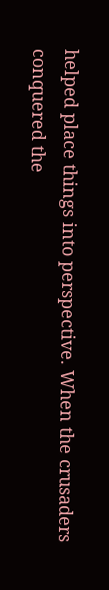helped place things into perspective. When the crusaders conquered the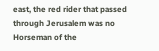east, the red rider that passed through Jerusalem was no Horseman of the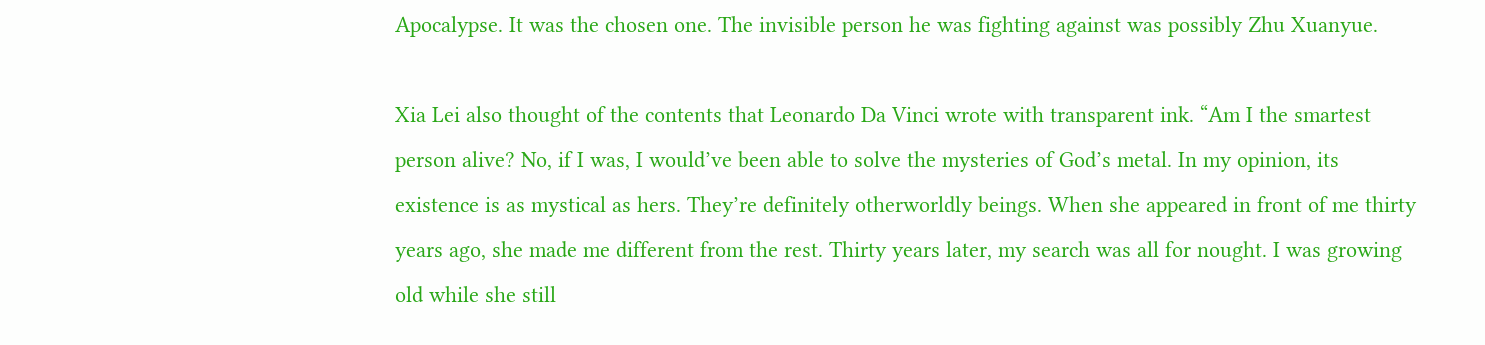Apocalypse. It was the chosen one. The invisible person he was fighting against was possibly Zhu Xuanyue.

Xia Lei also thought of the contents that Leonardo Da Vinci wrote with transparent ink. “Am I the smartest person alive? No, if I was, I would’ve been able to solve the mysteries of God’s metal. In my opinion, its existence is as mystical as hers. They’re definitely otherworldly beings. When she appeared in front of me thirty years ago, she made me different from the rest. Thirty years later, my search was all for nought. I was growing old while she still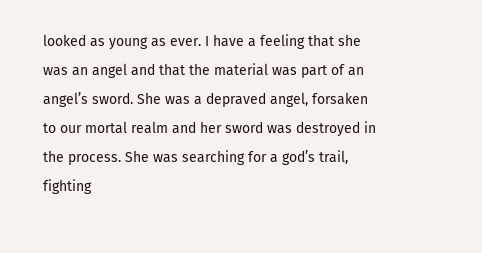looked as young as ever. I have a feeling that she was an angel and that the material was part of an angel’s sword. She was a depraved angel, forsaken to our mortal realm and her sword was destroyed in the process. She was searching for a god’s trail, fighting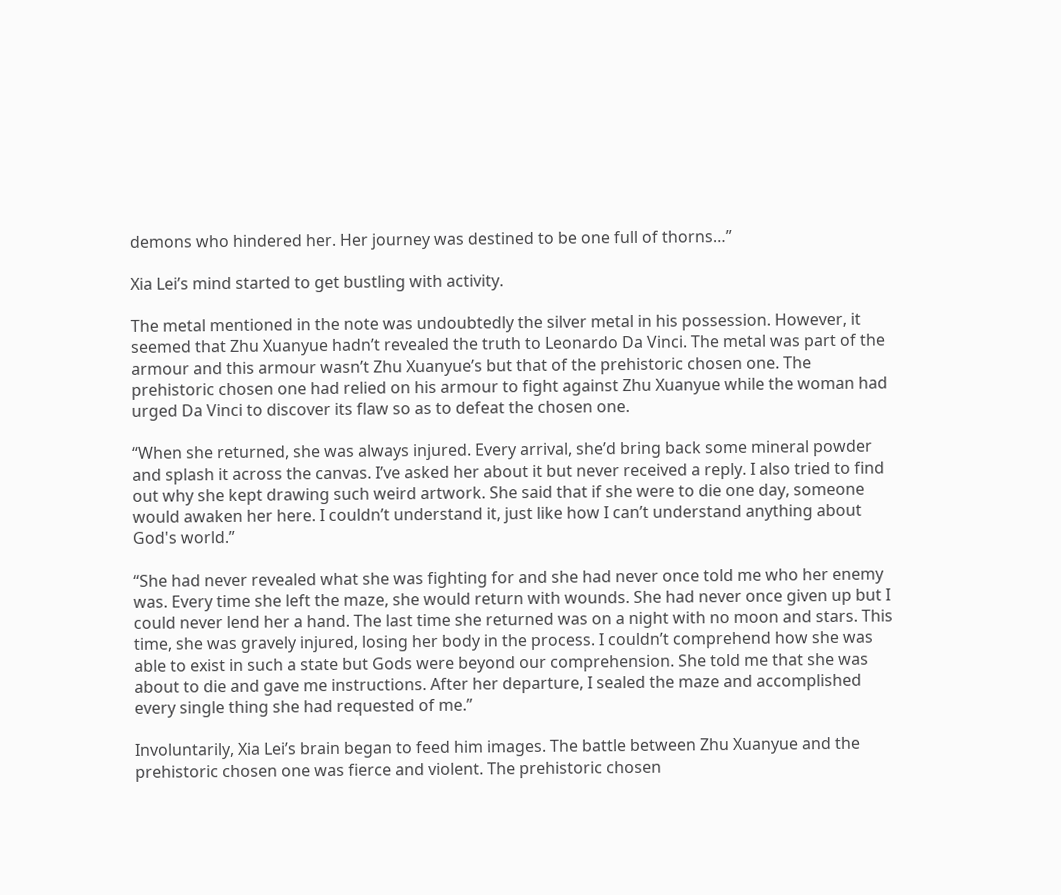demons who hindered her. Her journey was destined to be one full of thorns…”

Xia Lei’s mind started to get bustling with activity.

The metal mentioned in the note was undoubtedly the silver metal in his possession. However, it seemed that Zhu Xuanyue hadn’t revealed the truth to Leonardo Da Vinci. The metal was part of the armour and this armour wasn’t Zhu Xuanyue’s but that of the prehistoric chosen one. The prehistoric chosen one had relied on his armour to fight against Zhu Xuanyue while the woman had urged Da Vinci to discover its flaw so as to defeat the chosen one.

“When she returned, she was always injured. Every arrival, she’d bring back some mineral powder and splash it across the canvas. I’ve asked her about it but never received a reply. I also tried to find out why she kept drawing such weird artwork. She said that if she were to die one day, someone would awaken her here. I couldn’t understand it, just like how I can’t understand anything about God's world.”

“She had never revealed what she was fighting for and she had never once told me who her enemy was. Every time she left the maze, she would return with wounds. She had never once given up but I could never lend her a hand. The last time she returned was on a night with no moon and stars. This time, she was gravely injured, losing her body in the process. I couldn’t comprehend how she was able to exist in such a state but Gods were beyond our comprehension. She told me that she was about to die and gave me instructions. After her departure, I sealed the maze and accomplished every single thing she had requested of me.”

Involuntarily, Xia Lei’s brain began to feed him images. The battle between Zhu Xuanyue and the prehistoric chosen one was fierce and violent. The prehistoric chosen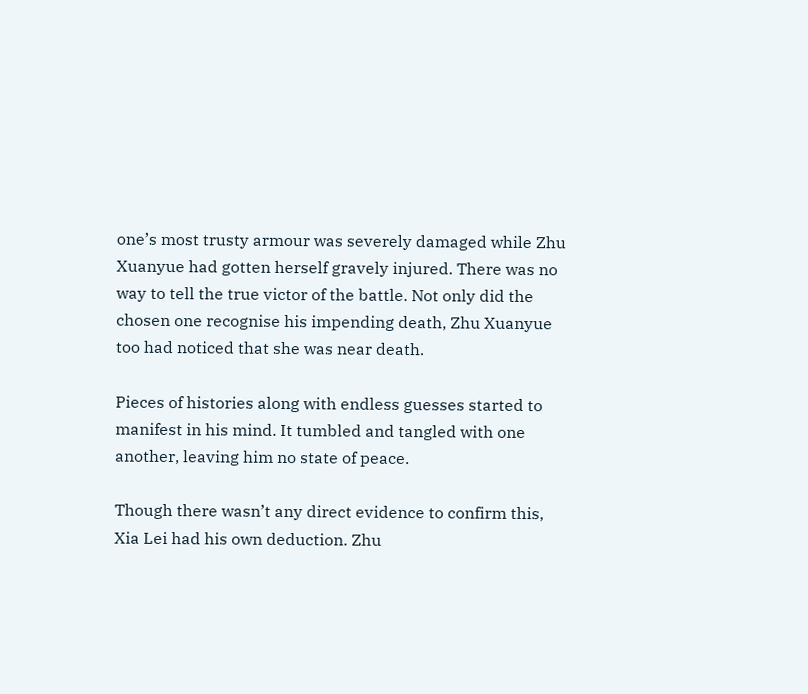one’s most trusty armour was severely damaged while Zhu Xuanyue had gotten herself gravely injured. There was no way to tell the true victor of the battle. Not only did the chosen one recognise his impending death, Zhu Xuanyue too had noticed that she was near death.

Pieces of histories along with endless guesses started to manifest in his mind. It tumbled and tangled with one another, leaving him no state of peace.

Though there wasn’t any direct evidence to confirm this, Xia Lei had his own deduction. Zhu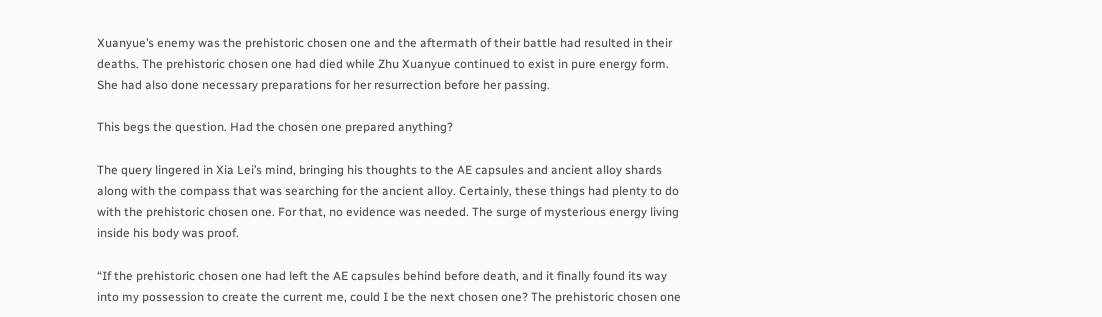Xuanyue’s enemy was the prehistoric chosen one and the aftermath of their battle had resulted in their deaths. The prehistoric chosen one had died while Zhu Xuanyue continued to exist in pure energy form. She had also done necessary preparations for her resurrection before her passing.

This begs the question. Had the chosen one prepared anything?

The query lingered in Xia Lei’s mind, bringing his thoughts to the AE capsules and ancient alloy shards along with the compass that was searching for the ancient alloy. Certainly, these things had plenty to do with the prehistoric chosen one. For that, no evidence was needed. The surge of mysterious energy living inside his body was proof.

“If the prehistoric chosen one had left the AE capsules behind before death, and it finally found its way into my possession to create the current me, could I be the next chosen one? The prehistoric chosen one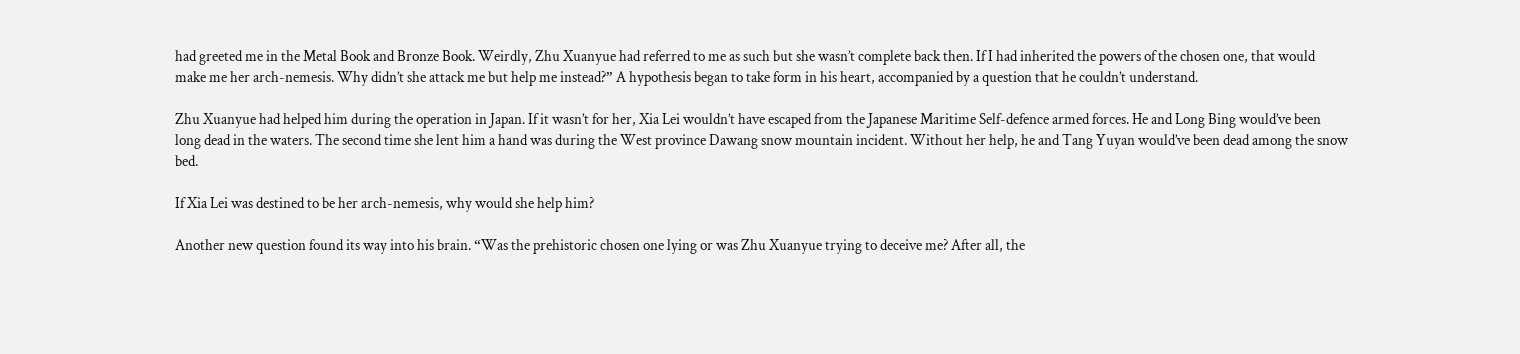had greeted me in the Metal Book and Bronze Book. Weirdly, Zhu Xuanyue had referred to me as such but she wasn’t complete back then. If I had inherited the powers of the chosen one, that would make me her arch-nemesis. Why didn’t she attack me but help me instead?” A hypothesis began to take form in his heart, accompanied by a question that he couldn’t understand.

Zhu Xuanyue had helped him during the operation in Japan. If it wasn’t for her, Xia Lei wouldn’t have escaped from the Japanese Maritime Self-defence armed forces. He and Long Bing would’ve been long dead in the waters. The second time she lent him a hand was during the West province Dawang snow mountain incident. Without her help, he and Tang Yuyan would’ve been dead among the snow bed.

If Xia Lei was destined to be her arch-nemesis, why would she help him?

Another new question found its way into his brain. “Was the prehistoric chosen one lying or was Zhu Xuanyue trying to deceive me? After all, the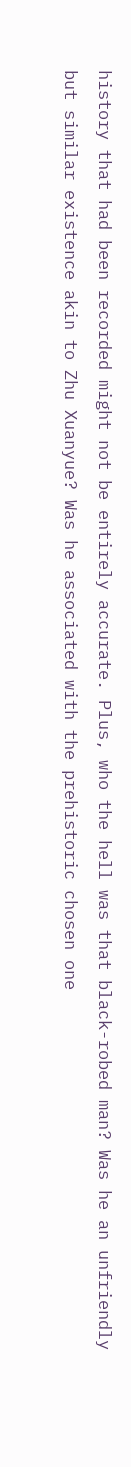history that had been recorded might not be entirely accurate. Plus, who the hell was that black-robed man? Was he an unfriendly but similar existence akin to Zhu Xuanyue? Was he associated with the prehistoric chosen one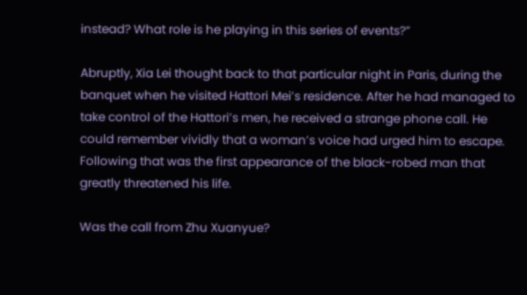instead? What role is he playing in this series of events?”

Abruptly, Xia Lei thought back to that particular night in Paris, during the banquet when he visited Hattori Mei’s residence. After he had managed to take control of the Hattori’s men, he received a strange phone call. He could remember vividly that a woman’s voice had urged him to escape. Following that was the first appearance of the black-robed man that greatly threatened his life.

Was the call from Zhu Xuanyue?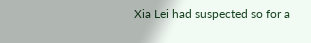Xia Lei had suspected so for a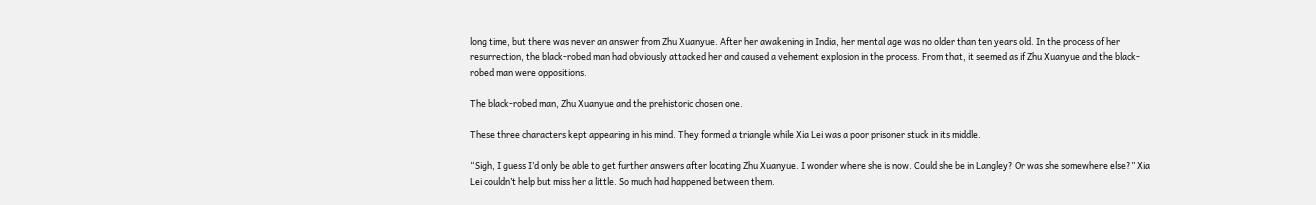long time, but there was never an answer from Zhu Xuanyue. After her awakening in India, her mental age was no older than ten years old. In the process of her resurrection, the black-robed man had obviously attacked her and caused a vehement explosion in the process. From that, it seemed as if Zhu Xuanyue and the black-robed man were oppositions.

The black-robed man, Zhu Xuanyue and the prehistoric chosen one.

These three characters kept appearing in his mind. They formed a triangle while Xia Lei was a poor prisoner stuck in its middle.

“Sigh, I guess I’d only be able to get further answers after locating Zhu Xuanyue. I wonder where she is now. Could she be in Langley? Or was she somewhere else?” Xia Lei couldn’t help but miss her a little. So much had happened between them.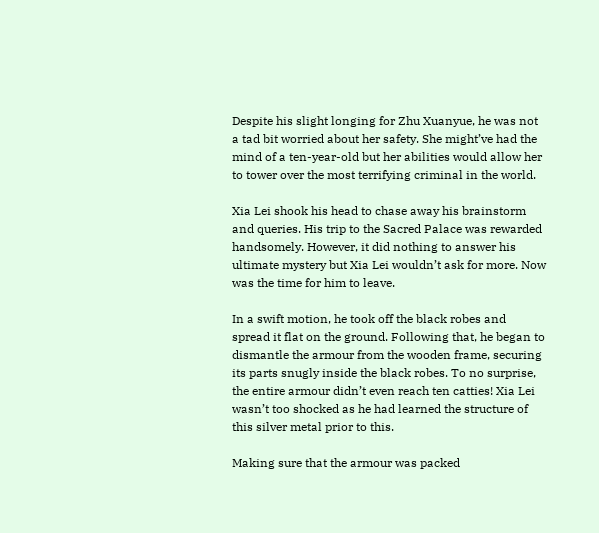Despite his slight longing for Zhu Xuanyue, he was not a tad bit worried about her safety. She might’ve had the mind of a ten-year-old but her abilities would allow her to tower over the most terrifying criminal in the world.

Xia Lei shook his head to chase away his brainstorm and queries. His trip to the Sacred Palace was rewarded handsomely. However, it did nothing to answer his ultimate mystery but Xia Lei wouldn’t ask for more. Now was the time for him to leave.

In a swift motion, he took off the black robes and spread it flat on the ground. Following that, he began to dismantle the armour from the wooden frame, securing its parts snugly inside the black robes. To no surprise, the entire armour didn’t even reach ten catties! Xia Lei wasn’t too shocked as he had learned the structure of this silver metal prior to this.

Making sure that the armour was packed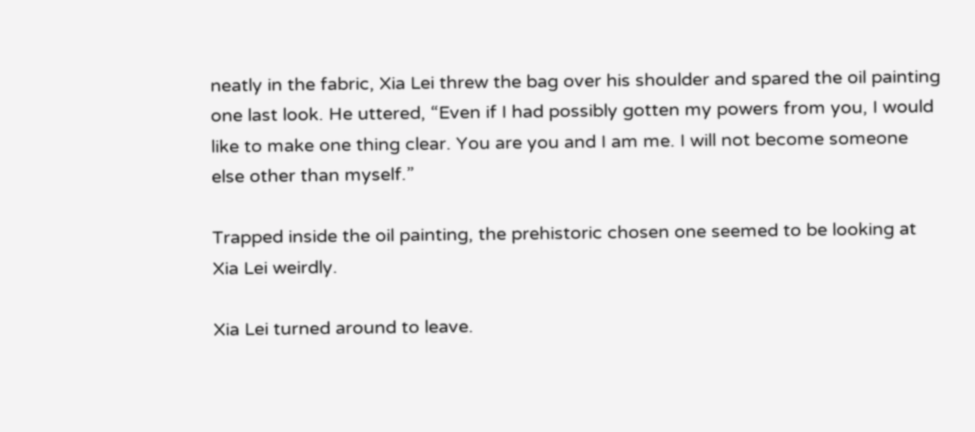neatly in the fabric, Xia Lei threw the bag over his shoulder and spared the oil painting one last look. He uttered, “Even if I had possibly gotten my powers from you, I would like to make one thing clear. You are you and I am me. I will not become someone else other than myself.”

Trapped inside the oil painting, the prehistoric chosen one seemed to be looking at Xia Lei weirdly.

Xia Lei turned around to leave.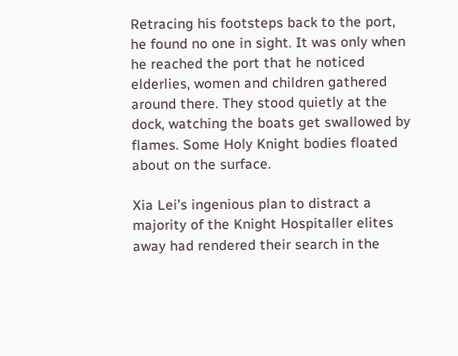Retracing his footsteps back to the port, he found no one in sight. It was only when he reached the port that he noticed elderlies, women and children gathered around there. They stood quietly at the dock, watching the boats get swallowed by flames. Some Holy Knight bodies floated about on the surface.

Xia Lei’s ingenious plan to distract a majority of the Knight Hospitaller elites away had rendered their search in the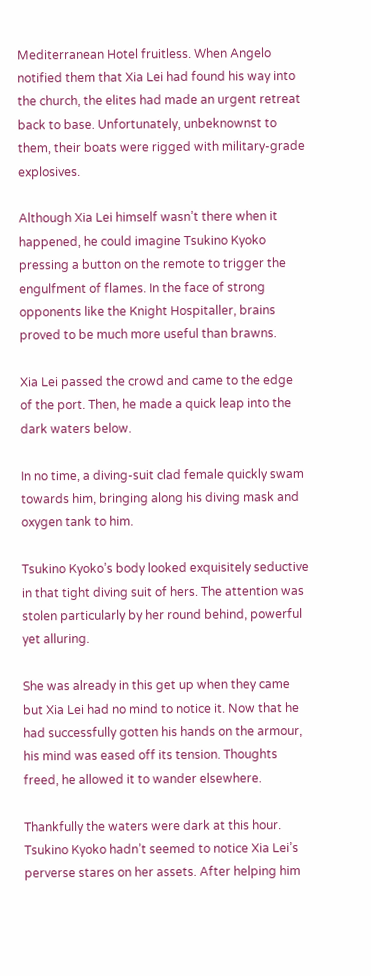Mediterranean Hotel fruitless. When Angelo notified them that Xia Lei had found his way into the church, the elites had made an urgent retreat back to base. Unfortunately, unbeknownst to them, their boats were rigged with military-grade explosives.

Although Xia Lei himself wasn’t there when it happened, he could imagine Tsukino Kyoko pressing a button on the remote to trigger the engulfment of flames. In the face of strong opponents like the Knight Hospitaller, brains proved to be much more useful than brawns.

Xia Lei passed the crowd and came to the edge of the port. Then, he made a quick leap into the dark waters below.

In no time, a diving-suit clad female quickly swam towards him, bringing along his diving mask and oxygen tank to him.

Tsukino Kyoko’s body looked exquisitely seductive in that tight diving suit of hers. The attention was stolen particularly by her round behind, powerful yet alluring.

She was already in this get up when they came but Xia Lei had no mind to notice it. Now that he had successfully gotten his hands on the armour, his mind was eased off its tension. Thoughts freed, he allowed it to wander elsewhere.

Thankfully the waters were dark at this hour. Tsukino Kyoko hadn’t seemed to notice Xia Lei’s perverse stares on her assets. After helping him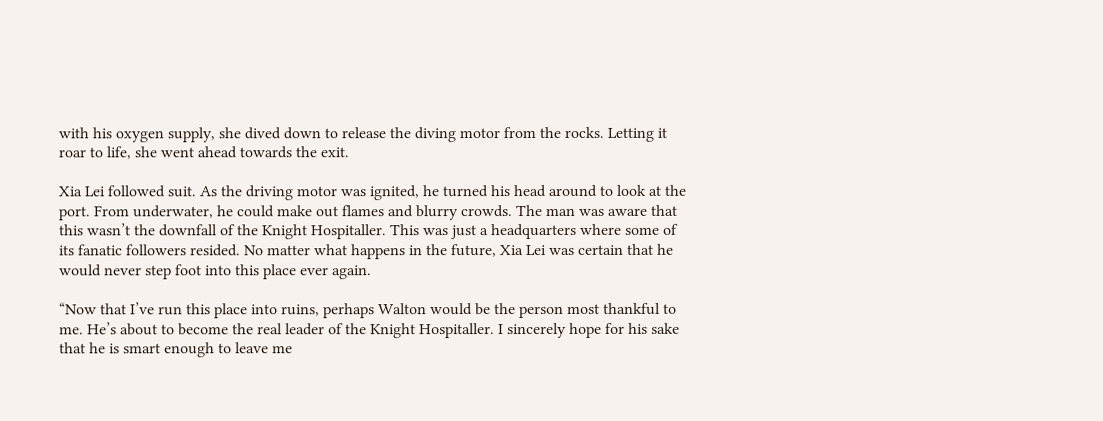with his oxygen supply, she dived down to release the diving motor from the rocks. Letting it roar to life, she went ahead towards the exit.

Xia Lei followed suit. As the driving motor was ignited, he turned his head around to look at the port. From underwater, he could make out flames and blurry crowds. The man was aware that this wasn’t the downfall of the Knight Hospitaller. This was just a headquarters where some of its fanatic followers resided. No matter what happens in the future, Xia Lei was certain that he would never step foot into this place ever again.

“Now that I’ve run this place into ruins, perhaps Walton would be the person most thankful to me. He’s about to become the real leader of the Knight Hospitaller. I sincerely hope for his sake that he is smart enough to leave me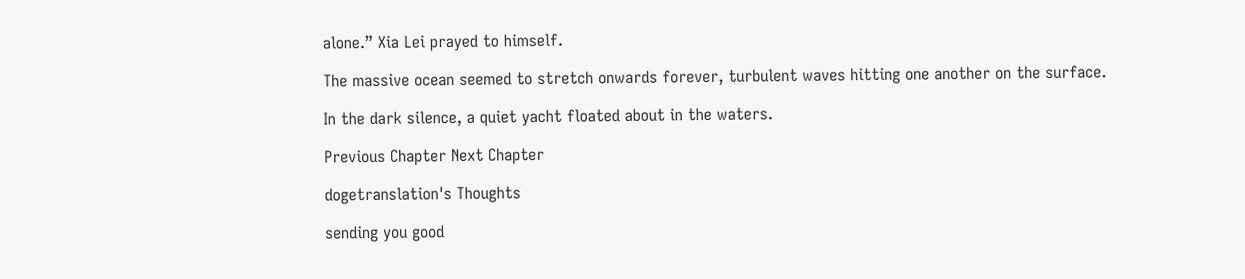alone.” Xia Lei prayed to himself.

The massive ocean seemed to stretch onwards forever, turbulent waves hitting one another on the surface.

In the dark silence, a quiet yacht floated about in the waters.

Previous Chapter Next Chapter

dogetranslation's Thoughts

sending you good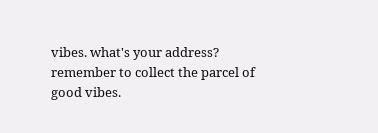vibes. what's your address? remember to collect the parcel of good vibes.